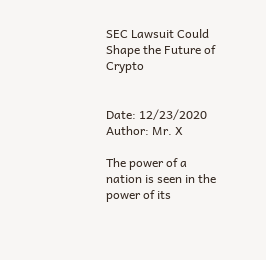SEC Lawsuit Could Shape the Future of Crypto


Date: 12/23/2020
Author: Mr. X

The power of a nation is seen in the power of its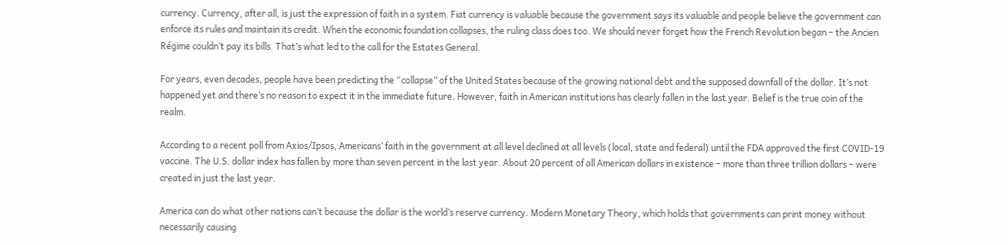currency. Currency, after all, is just the expression of faith in a system. Fiat currency is valuable because the government says its valuable and people believe the government can enforce its rules and maintain its credit. When the economic foundation collapses, the ruling class does too. We should never forget how the French Revolution began – the Ancien Régime couldn’t pay its bills. That’s what led to the call for the Estates General.

For years, even decades, people have been predicting the “collapse” of the United States because of the growing national debt and the supposed downfall of the dollar. It’s not happened yet and there’s no reason to expect it in the immediate future. However, faith in American institutions has clearly fallen in the last year. Belief is the true coin of the realm.

According to a recent poll from Axios/Ipsos, Americans’ faith in the government at all level declined at all levels (local, state and federal) until the FDA approved the first COVID-19 vaccine. The U.S. dollar index has fallen by more than seven percent in the last year. About 20 percent of all American dollars in existence – more than three trillion dollars – were created in just the last year.

America can do what other nations can’t because the dollar is the world’s reserve currency. Modern Monetary Theory, which holds that governments can print money without necessarily causing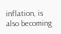inflation, is also becoming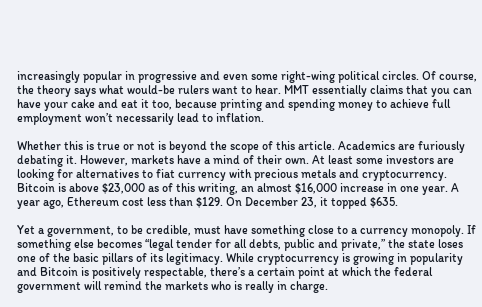increasingly popular in progressive and even some right-wing political circles. Of course, the theory says what would-be rulers want to hear. MMT essentially claims that you can have your cake and eat it too, because printing and spending money to achieve full employment won’t necessarily lead to inflation.

Whether this is true or not is beyond the scope of this article. Academics are furiously debating it. However, markets have a mind of their own. At least some investors are looking for alternatives to fiat currency with precious metals and cryptocurrency. Bitcoin is above $23,000 as of this writing, an almost $16,000 increase in one year. A year ago, Ethereum cost less than $129. On December 23, it topped $635.

Yet a government, to be credible, must have something close to a currency monopoly. If something else becomes “legal tender for all debts, public and private,” the state loses one of the basic pillars of its legitimacy. While cryptocurrency is growing in popularity and Bitcoin is positively respectable, there’s a certain point at which the federal government will remind the markets who is really in charge.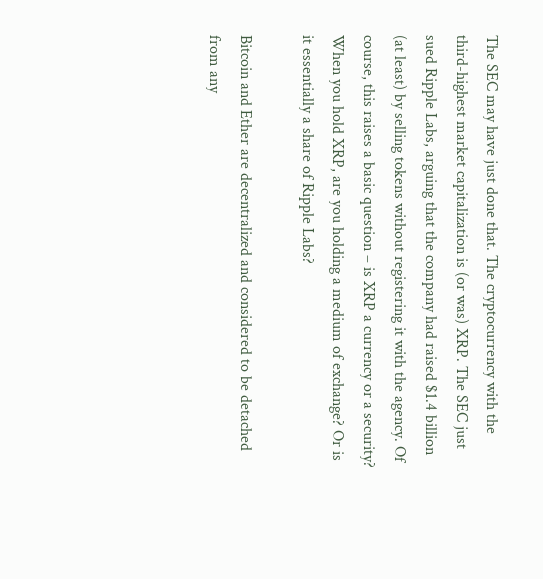The SEC may have just done that. The cryptocurrency with the third-highest market capitalization is (or was) XRP. The SEC just sued Ripple Labs, arguing that the company had raised $1.4 billion (at least) by selling tokens without registering it with the agency. Of course, this raises a basic question – is XRP a currency or a security? When you hold XRP, are you holding a medium of exchange? Or is it essentially a share of Ripple Labs?

Bitcoin and Ether are decentralized and considered to be detached from any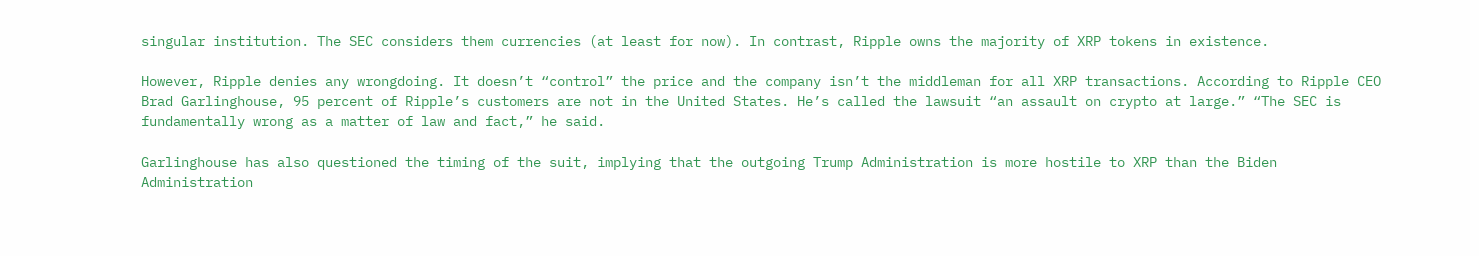singular institution. The SEC considers them currencies (at least for now). In contrast, Ripple owns the majority of XRP tokens in existence.

However, Ripple denies any wrongdoing. It doesn’t “control” the price and the company isn’t the middleman for all XRP transactions. According to Ripple CEO Brad Garlinghouse, 95 percent of Ripple’s customers are not in the United States. He’s called the lawsuit “an assault on crypto at large.” “The SEC is fundamentally wrong as a matter of law and fact,” he said.

Garlinghouse has also questioned the timing of the suit, implying that the outgoing Trump Administration is more hostile to XRP than the Biden Administration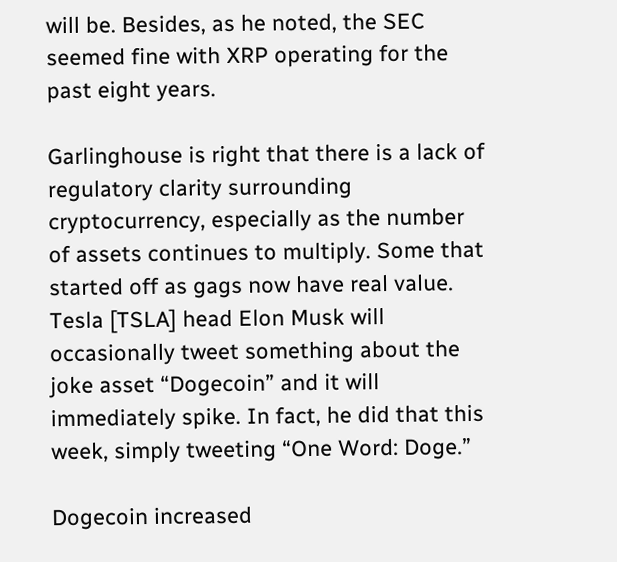will be. Besides, as he noted, the SEC seemed fine with XRP operating for the past eight years.

Garlinghouse is right that there is a lack of regulatory clarity surrounding cryptocurrency, especially as the number of assets continues to multiply. Some that started off as gags now have real value. Tesla [TSLA] head Elon Musk will occasionally tweet something about the joke asset “Dogecoin” and it will immediately spike. In fact, he did that this week, simply tweeting “One Word: Doge.”

Dogecoin increased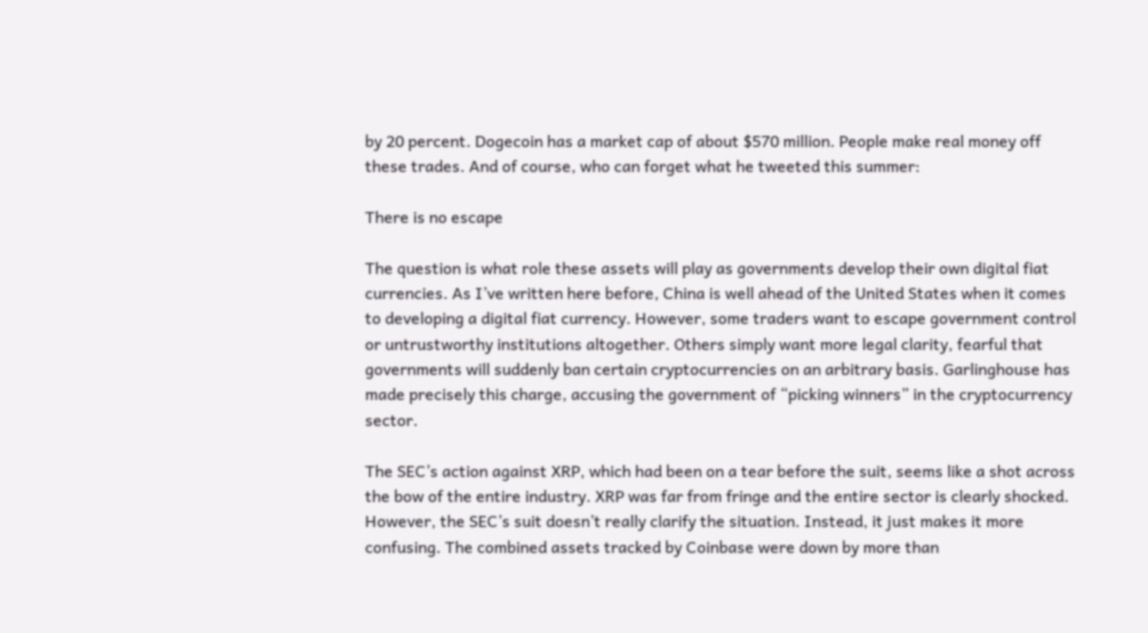by 20 percent. Dogecoin has a market cap of about $570 million. People make real money off these trades. And of course, who can forget what he tweeted this summer:

There is no escape

The question is what role these assets will play as governments develop their own digital fiat currencies. As I’ve written here before, China is well ahead of the United States when it comes to developing a digital fiat currency. However, some traders want to escape government control or untrustworthy institutions altogether. Others simply want more legal clarity, fearful that governments will suddenly ban certain cryptocurrencies on an arbitrary basis. Garlinghouse has made precisely this charge, accusing the government of “picking winners” in the cryptocurrency sector.

The SEC’s action against XRP, which had been on a tear before the suit, seems like a shot across the bow of the entire industry. XRP was far from fringe and the entire sector is clearly shocked. However, the SEC’s suit doesn’t really clarify the situation. Instead, it just makes it more confusing. The combined assets tracked by Coinbase were down by more than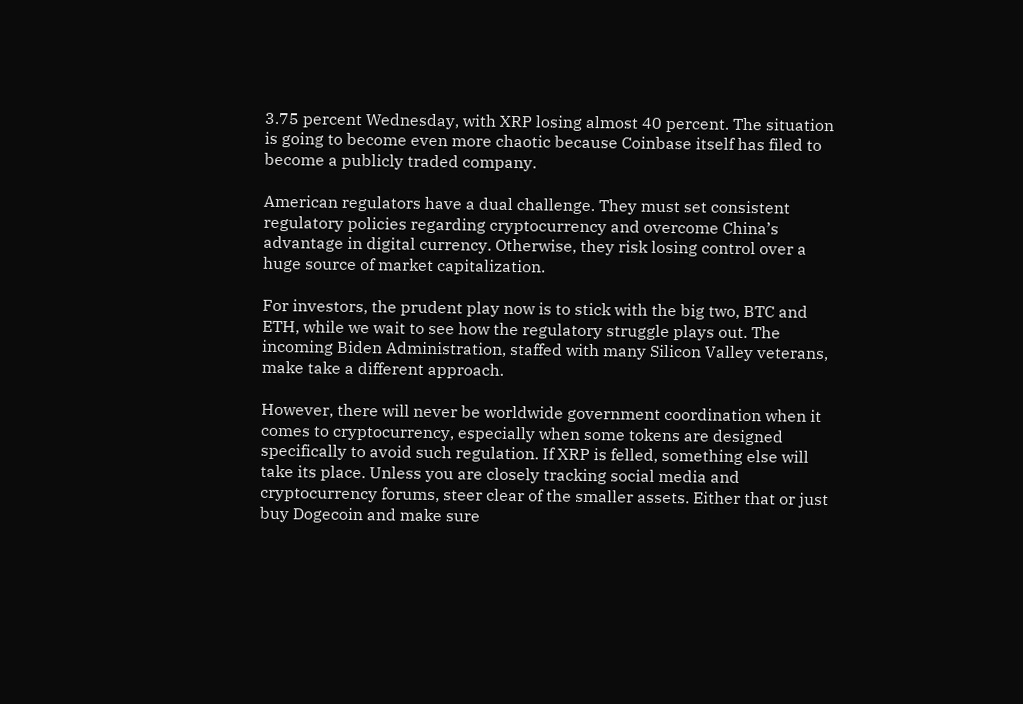3.75 percent Wednesday, with XRP losing almost 40 percent. The situation is going to become even more chaotic because Coinbase itself has filed to become a publicly traded company.

American regulators have a dual challenge. They must set consistent regulatory policies regarding cryptocurrency and overcome China’s advantage in digital currency. Otherwise, they risk losing control over a huge source of market capitalization.

For investors, the prudent play now is to stick with the big two, BTC and ETH, while we wait to see how the regulatory struggle plays out. The incoming Biden Administration, staffed with many Silicon Valley veterans, make take a different approach.

However, there will never be worldwide government coordination when it comes to cryptocurrency, especially when some tokens are designed specifically to avoid such regulation. If XRP is felled, something else will take its place. Unless you are closely tracking social media and cryptocurrency forums, steer clear of the smaller assets. Either that or just buy Dogecoin and make sure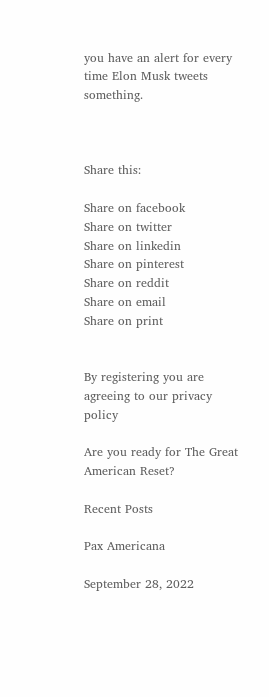you have an alert for every time Elon Musk tweets something.



Share this:

Share on facebook
Share on twitter
Share on linkedin
Share on pinterest
Share on reddit
Share on email
Share on print


By registering you are agreeing to our privacy policy

Are you ready for The Great American Reset?

Recent Posts

Pax Americana

September 28, 2022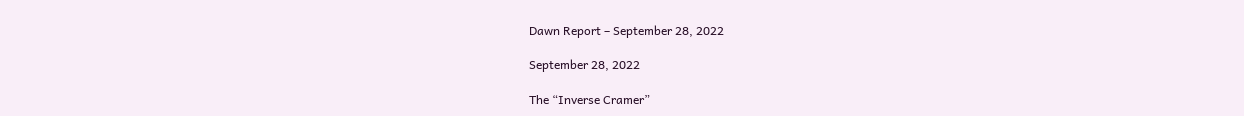Dawn Report – September 28, 2022

September 28, 2022

The “Inverse Cramer”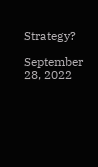Strategy?

September 28, 2022